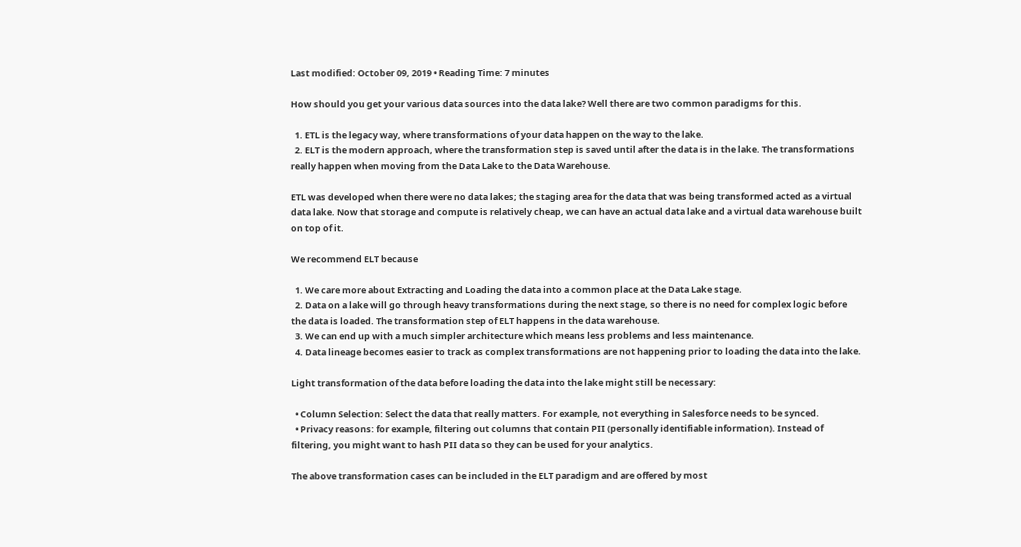Last modified: October 09, 2019 • Reading Time: 7 minutes

How should you get your various data sources into the data lake? Well there are two common paradigms for this.

  1. ETL is the legacy way, where transformations of your data happen on the way to the lake.
  2. ELT is the modern approach, where the transformation step is saved until after the data is in the lake. The transformations really happen when moving from the Data Lake to the Data Warehouse.

ETL was developed when there were no data lakes; the staging area for the data that was being transformed acted as a virtual data lake. Now that storage and compute is relatively cheap, we can have an actual data lake and a virtual data warehouse built on top of it.

We recommend ELT because

  1. We care more about Extracting and Loading the data into a common place at the Data Lake stage.
  2. Data on a lake will go through heavy transformations during the next stage, so there is no need for complex logic before the data is loaded. The transformation step of ELT happens in the data warehouse.
  3. We can end up with a much simpler architecture which means less problems and less maintenance.
  4. Data lineage becomes easier to track as complex transformations are not happening prior to loading the data into the lake.

Light transformation of the data before loading the data into the lake might still be necessary:

  • Column Selection: Select the data that really matters. For example, not everything in Salesforce needs to be synced.
  • Privacy reasons: for example, filtering out columns that contain PII (personally identifiable information). Instead of filtering, you might want to hash PII data so they can be used for your analytics.

The above transformation cases can be included in the ELT paradigm and are offered by most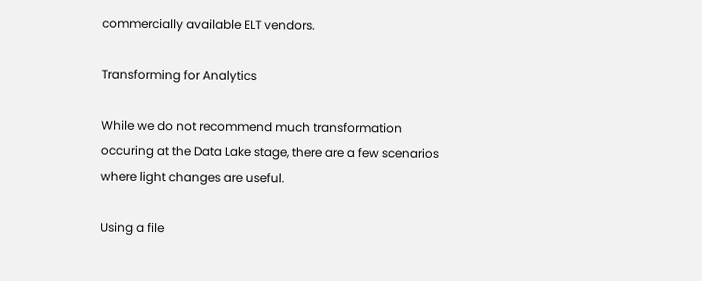commercially available ELT vendors.

Transforming for Analytics

While we do not recommend much transformation occuring at the Data Lake stage, there are a few scenarios where light changes are useful.

Using a file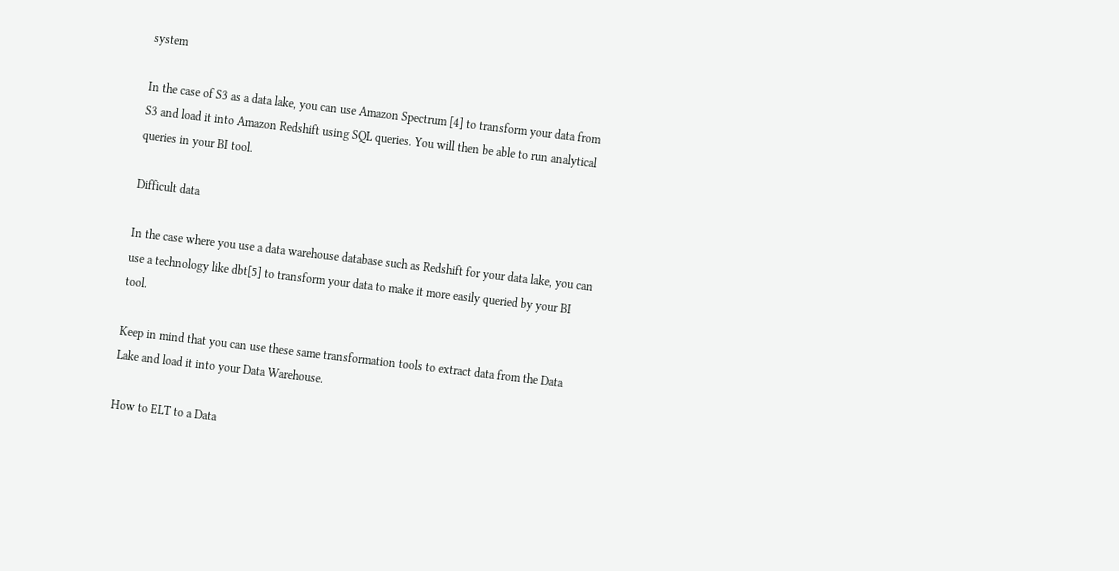system

In the case of S3 as a data lake, you can use Amazon Spectrum [4] to transform your data from S3 and load it into Amazon Redshift using SQL queries. You will then be able to run analytical queries in your BI tool.

Difficult data

In the case where you use a data warehouse database such as Redshift for your data lake, you can use a technology like dbt[5] to transform your data to make it more easily queried by your BI tool.

Keep in mind that you can use these same transformation tools to extract data from the Data Lake and load it into your Data Warehouse.

How to ELT to a Data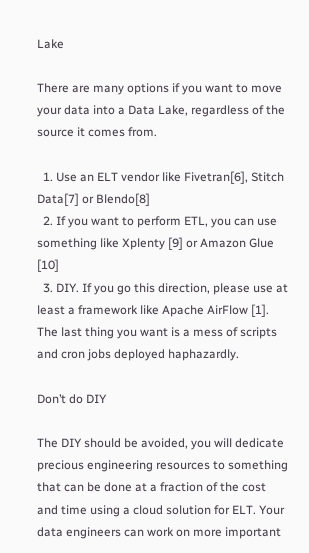Lake

There are many options if you want to move your data into a Data Lake, regardless of the source it comes from.

  1. Use an ELT vendor like Fivetran[6], Stitch Data[7] or Blendo[8]
  2. If you want to perform ETL, you can use something like Xplenty [9] or Amazon Glue [10]
  3. DIY. If you go this direction, please use at least a framework like Apache AirFlow [1]. The last thing you want is a mess of scripts and cron jobs deployed haphazardly.

Don’t do DIY

The DIY should be avoided, you will dedicate precious engineering resources to something that can be done at a fraction of the cost and time using a cloud solution for ELT. Your data engineers can work on more important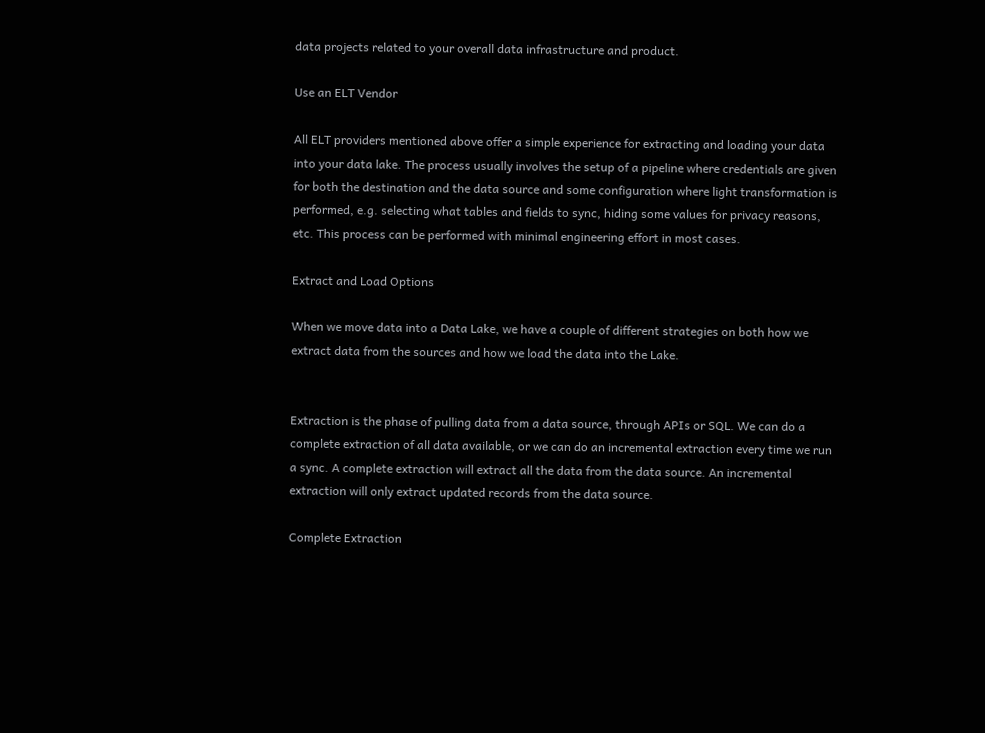data projects related to your overall data infrastructure and product.

Use an ELT Vendor

All ELT providers mentioned above offer a simple experience for extracting and loading your data into your data lake. The process usually involves the setup of a pipeline where credentials are given for both the destination and the data source and some configuration where light transformation is performed, e.g. selecting what tables and fields to sync, hiding some values for privacy reasons, etc. This process can be performed with minimal engineering effort in most cases.

Extract and Load Options

When we move data into a Data Lake, we have a couple of different strategies on both how we extract data from the sources and how we load the data into the Lake.


Extraction is the phase of pulling data from a data source, through APIs or SQL. We can do a complete extraction of all data available, or we can do an incremental extraction every time we run a sync. A complete extraction will extract all the data from the data source. An incremental extraction will only extract updated records from the data source.

Complete Extraction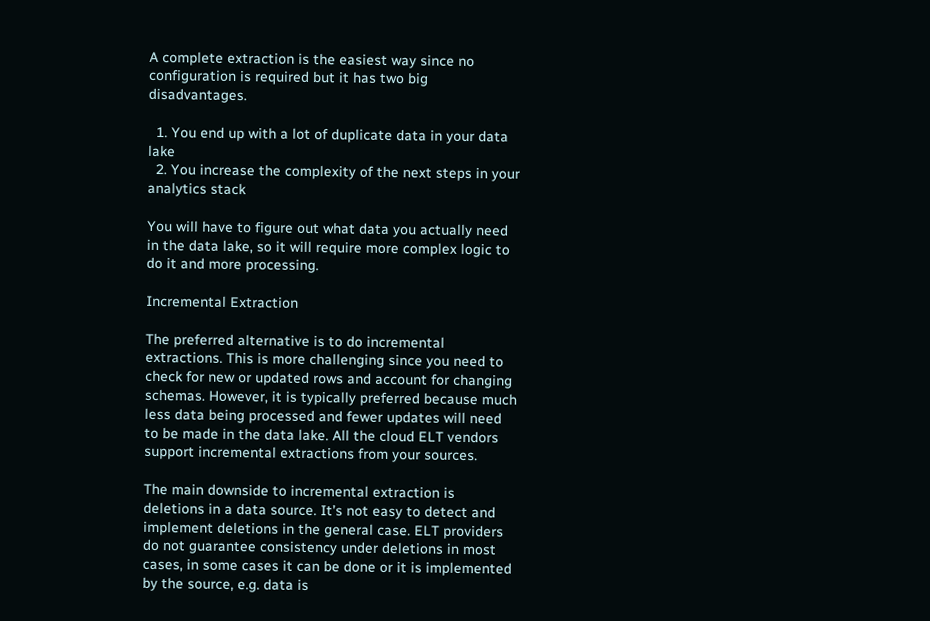A complete extraction is the easiest way since no configuration is required but it has two big disadvantages.

  1. You end up with a lot of duplicate data in your data lake
  2. You increase the complexity of the next steps in your analytics stack

You will have to figure out what data you actually need in the data lake, so it will require more complex logic to do it and more processing.

Incremental Extraction

The preferred alternative is to do incremental extractions. This is more challenging since you need to check for new or updated rows and account for changing schemas. However, it is typically preferred because much less data being processed and fewer updates will need to be made in the data lake. All the cloud ELT vendors support incremental extractions from your sources.

The main downside to incremental extraction is deletions in a data source. It’s not easy to detect and implement deletions in the general case. ELT providers do not guarantee consistency under deletions in most cases, in some cases it can be done or it is implemented by the source, e.g. data is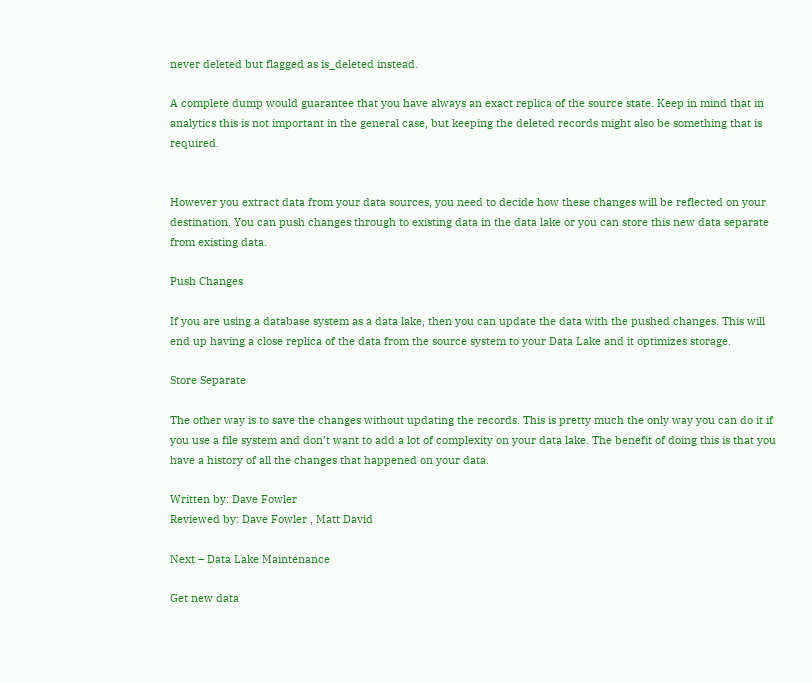never deleted but flagged as is_deleted instead.

A complete dump would guarantee that you have always an exact replica of the source state. Keep in mind that in analytics this is not important in the general case, but keeping the deleted records might also be something that is required.


However you extract data from your data sources, you need to decide how these changes will be reflected on your destination. You can push changes through to existing data in the data lake or you can store this new data separate from existing data.

Push Changes

If you are using a database system as a data lake, then you can update the data with the pushed changes. This will end up having a close replica of the data from the source system to your Data Lake and it optimizes storage.

Store Separate

The other way is to save the changes without updating the records. This is pretty much the only way you can do it if you use a file system and don’t want to add a lot of complexity on your data lake. The benefit of doing this is that you have a history of all the changes that happened on your data.

Written by: Dave Fowler
Reviewed by: Dave Fowler , Matt David

Next – Data Lake Maintenance

Get new data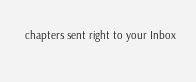chapters sent right to your Inbox